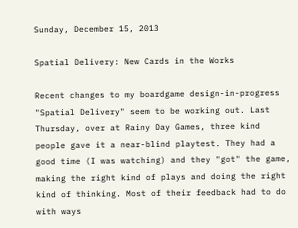Sunday, December 15, 2013

Spatial Delivery: New Cards in the Works

Recent changes to my boardgame design-in-progress "Spatial Delivery" seem to be working out. Last Thursday, over at Rainy Day Games, three kind people gave it a near-blind playtest. They had a good time (I was watching) and they "got" the game, making the right kind of plays and doing the right kind of thinking. Most of their feedback had to do with ways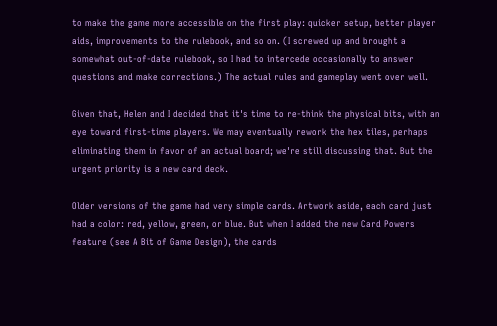to make the game more accessible on the first play: quicker setup, better player aids, improvements to the rulebook, and so on. (I screwed up and brought a somewhat out-of-date rulebook, so I had to intercede occasionally to answer questions and make corrections.) The actual rules and gameplay went over well.

Given that, Helen and I decided that it's time to re-think the physical bits, with an eye toward first-time players. We may eventually rework the hex tiles, perhaps eliminating them in favor of an actual board; we're still discussing that. But the urgent priority is a new card deck.

Older versions of the game had very simple cards. Artwork aside, each card just had a color: red, yellow, green, or blue. But when I added the new Card Powers feature (see A Bit of Game Design), the cards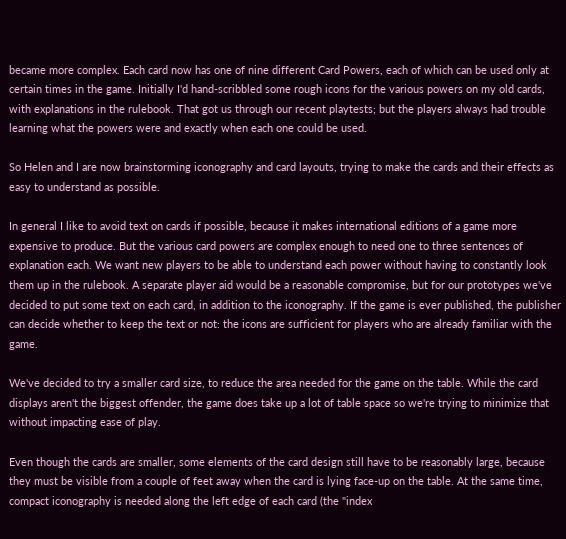became more complex. Each card now has one of nine different Card Powers, each of which can be used only at certain times in the game. Initially I'd hand-scribbled some rough icons for the various powers on my old cards, with explanations in the rulebook. That got us through our recent playtests; but the players always had trouble learning what the powers were and exactly when each one could be used.

So Helen and I are now brainstorming iconography and card layouts, trying to make the cards and their effects as easy to understand as possible.

In general I like to avoid text on cards if possible, because it makes international editions of a game more expensive to produce. But the various card powers are complex enough to need one to three sentences of explanation each. We want new players to be able to understand each power without having to constantly look them up in the rulebook. A separate player aid would be a reasonable compromise, but for our prototypes we've decided to put some text on each card, in addition to the iconography. If the game is ever published, the publisher can decide whether to keep the text or not: the icons are sufficient for players who are already familiar with the game.

We've decided to try a smaller card size, to reduce the area needed for the game on the table. While the card displays aren't the biggest offender, the game does take up a lot of table space so we're trying to minimize that without impacting ease of play.

Even though the cards are smaller, some elements of the card design still have to be reasonably large, because they must be visible from a couple of feet away when the card is lying face-up on the table. At the same time, compact iconography is needed along the left edge of each card (the "index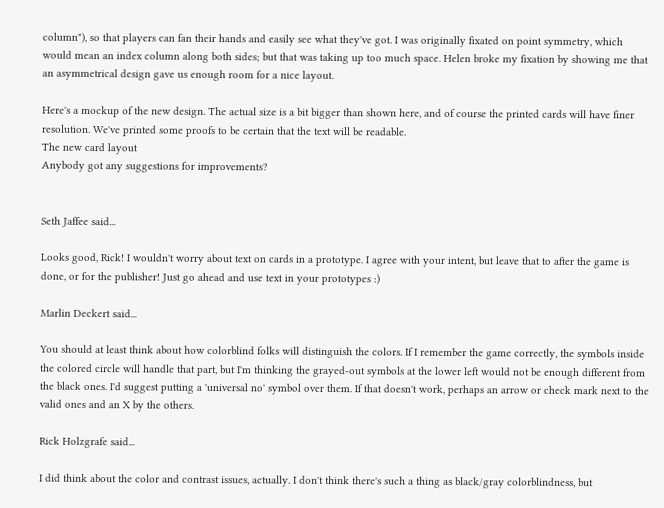column"), so that players can fan their hands and easily see what they've got. I was originally fixated on point symmetry, which would mean an index column along both sides; but that was taking up too much space. Helen broke my fixation by showing me that an asymmetrical design gave us enough room for a nice layout.

Here's a mockup of the new design. The actual size is a bit bigger than shown here, and of course the printed cards will have finer resolution. We've printed some proofs to be certain that the text will be readable.
The new card layout
Anybody got any suggestions for improvements?


Seth Jaffee said...

Looks good, Rick! I wouldn't worry about text on cards in a prototype. I agree with your intent, but leave that to after the game is done, or for the publisher! Just go ahead and use text in your prototypes :)

Marlin Deckert said...

You should at least think about how colorblind folks will distinguish the colors. If I remember the game correctly, the symbols inside the colored circle will handle that part, but I'm thinking the grayed-out symbols at the lower left would not be enough different from the black ones. I'd suggest putting a 'universal no' symbol over them. If that doesn't work, perhaps an arrow or check mark next to the valid ones and an X by the others.

Rick Holzgrafe said...

I did think about the color and contrast issues, actually. I don't think there's such a thing as black/gray colorblindness, but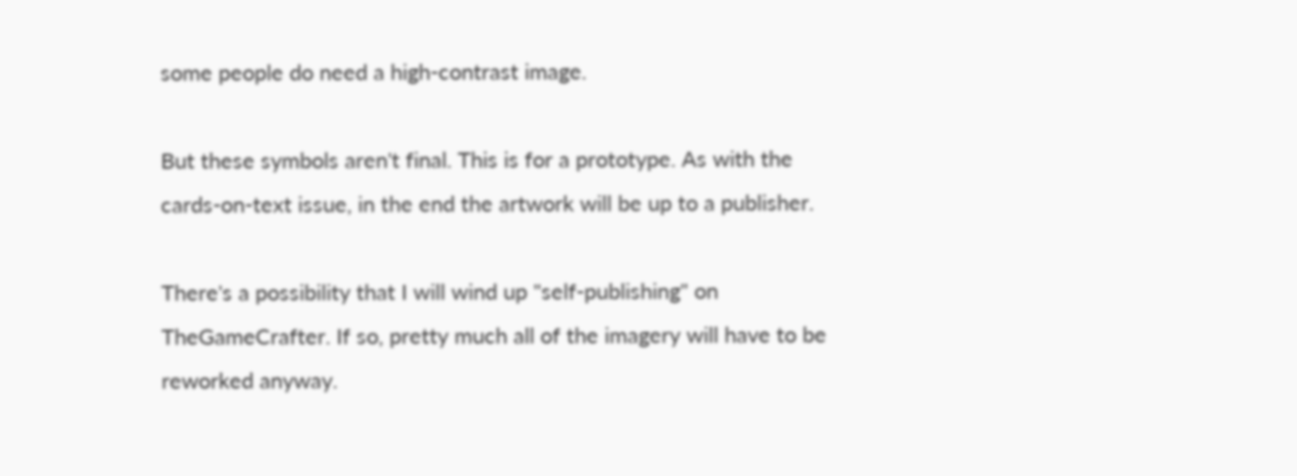some people do need a high-contrast image.

But these symbols aren't final. This is for a prototype. As with the cards-on-text issue, in the end the artwork will be up to a publisher.

There's a possibility that I will wind up "self-publishing" on TheGameCrafter. If so, pretty much all of the imagery will have to be reworked anyway.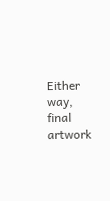Either way, final artwork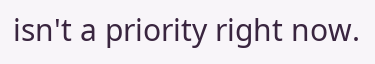isn't a priority right now.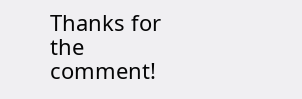Thanks for the comment!